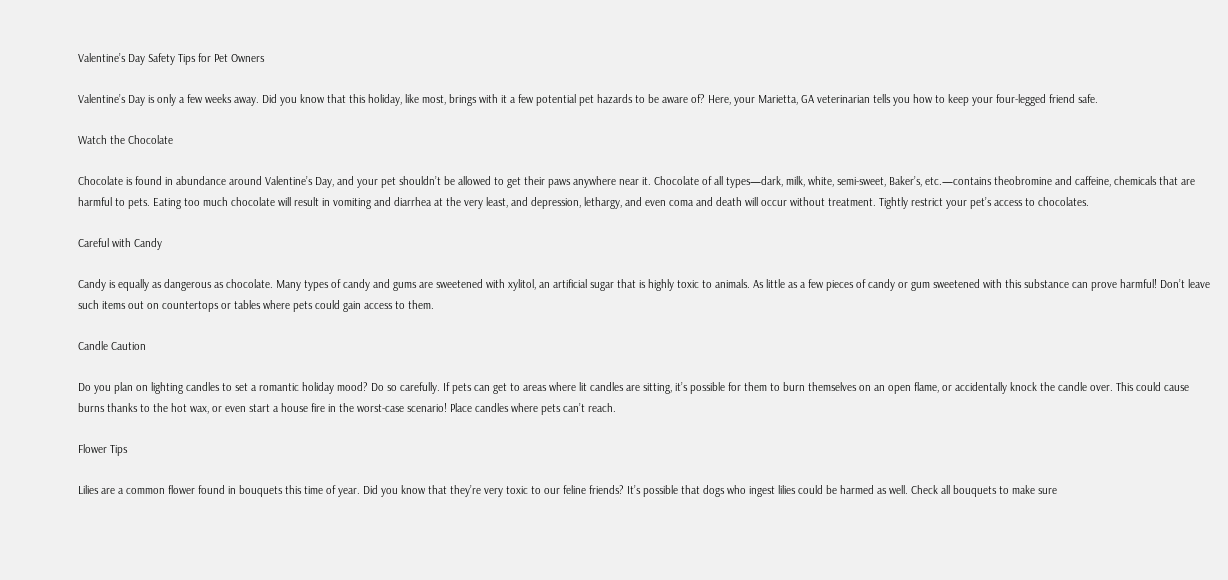Valentine’s Day Safety Tips for Pet Owners

Valentine’s Day is only a few weeks away. Did you know that this holiday, like most, brings with it a few potential pet hazards to be aware of? Here, your Marietta, GA veterinarian tells you how to keep your four-legged friend safe.

Watch the Chocolate

Chocolate is found in abundance around Valentine’s Day, and your pet shouldn’t be allowed to get their paws anywhere near it. Chocolate of all types—dark, milk, white, semi-sweet, Baker’s, etc.—contains theobromine and caffeine, chemicals that are harmful to pets. Eating too much chocolate will result in vomiting and diarrhea at the very least, and depression, lethargy, and even coma and death will occur without treatment. Tightly restrict your pet’s access to chocolates.

Careful with Candy

Candy is equally as dangerous as chocolate. Many types of candy and gums are sweetened with xylitol, an artificial sugar that is highly toxic to animals. As little as a few pieces of candy or gum sweetened with this substance can prove harmful! Don’t leave such items out on countertops or tables where pets could gain access to them.

Candle Caution

Do you plan on lighting candles to set a romantic holiday mood? Do so carefully. If pets can get to areas where lit candles are sitting, it’s possible for them to burn themselves on an open flame, or accidentally knock the candle over. This could cause burns thanks to the hot wax, or even start a house fire in the worst-case scenario! Place candles where pets can’t reach.

Flower Tips

Lilies are a common flower found in bouquets this time of year. Did you know that they’re very toxic to our feline friends? It’s possible that dogs who ingest lilies could be harmed as well. Check all bouquets to make sure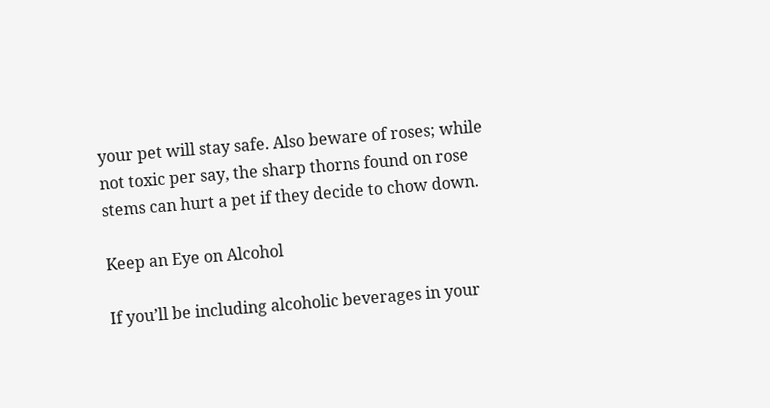your pet will stay safe. Also beware of roses; while not toxic per say, the sharp thorns found on rose stems can hurt a pet if they decide to chow down.

Keep an Eye on Alcohol

If you’ll be including alcoholic beverages in your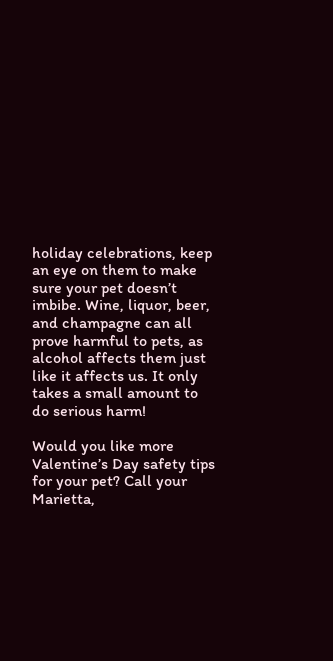holiday celebrations, keep an eye on them to make sure your pet doesn’t imbibe. Wine, liquor, beer, and champagne can all prove harmful to pets, as alcohol affects them just like it affects us. It only takes a small amount to do serious harm!

Would you like more Valentine’s Day safety tips for your pet? Call your Marietta,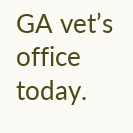GA vet’s office today.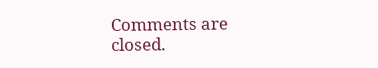Comments are closed.